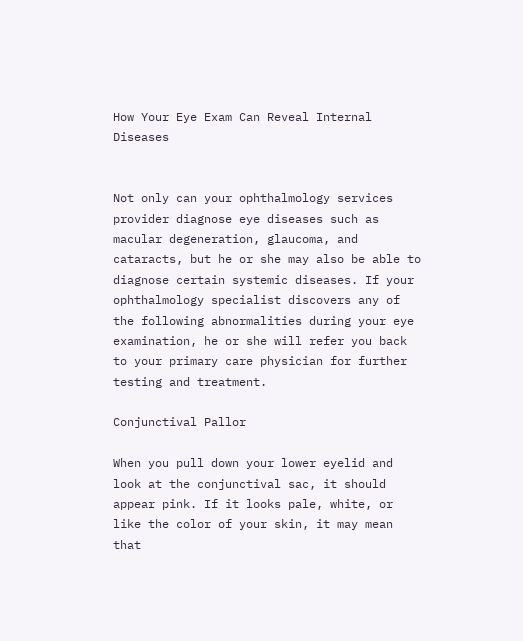How Your Eye Exam Can Reveal Internal Diseases


Not only can your ophthalmology services provider diagnose eye diseases such as macular degeneration, glaucoma, and cataracts, but he or she may also be able to diagnose certain systemic diseases. If your ophthalmology specialist discovers any of the following abnormalities during your eye examination, he or she will refer you back to your primary care physician for further testing and treatment.

Conjunctival Pallor

When you pull down your lower eyelid and look at the conjunctival sac, it should appear pink. If it looks pale, white, or like the color of your skin, it may mean that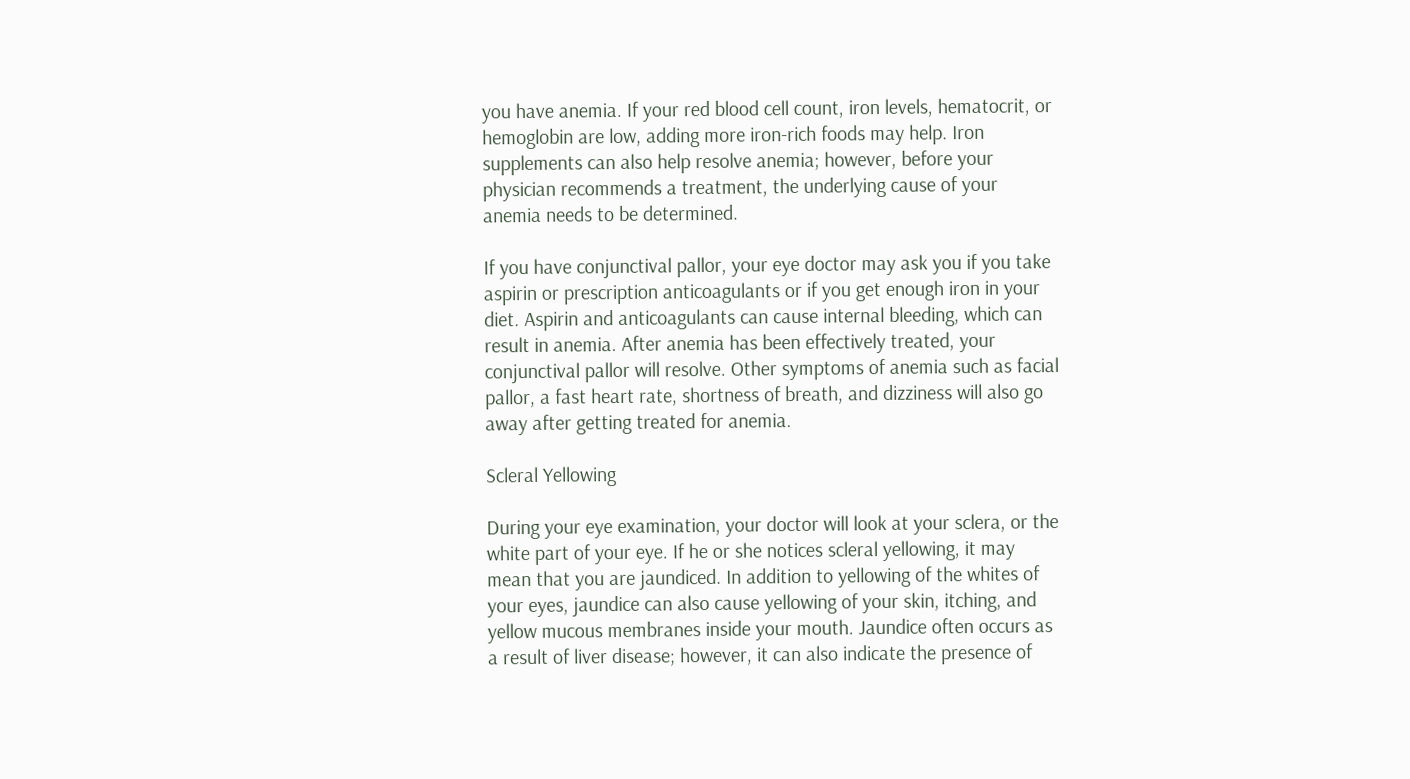you have anemia. If your red blood cell count, iron levels, hematocrit, or hemoglobin are low, adding more iron-rich foods may help. Iron supplements can also help resolve anemia; however, before your physician recommends a treatment, the underlying cause of your anemia needs to be determined.

If you have conjunctival pallor, your eye doctor may ask you if you take aspirin or prescription anticoagulants or if you get enough iron in your diet. Aspirin and anticoagulants can cause internal bleeding, which can result in anemia. After anemia has been effectively treated, your conjunctival pallor will resolve. Other symptoms of anemia such as facial pallor, a fast heart rate, shortness of breath, and dizziness will also go away after getting treated for anemia.

Scleral Yellowing

During your eye examination, your doctor will look at your sclera, or the white part of your eye. If he or she notices scleral yellowing, it may mean that you are jaundiced. In addition to yellowing of the whites of your eyes, jaundice can also cause yellowing of your skin, itching, and yellow mucous membranes inside your mouth. Jaundice often occurs as a result of liver disease; however, it can also indicate the presence of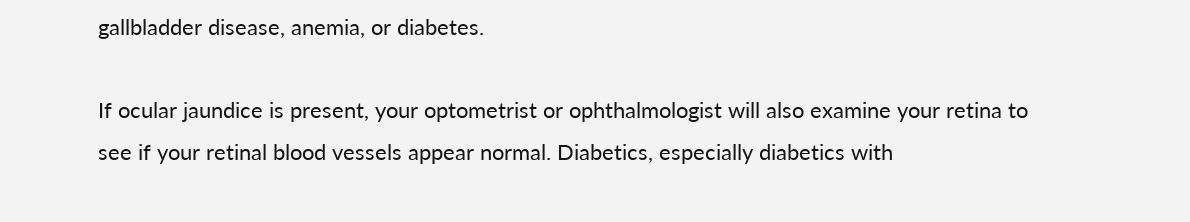gallbladder disease, anemia, or diabetes.

If ocular jaundice is present, your optometrist or ophthalmologist will also examine your retina to see if your retinal blood vessels appear normal. Diabetics, especially diabetics with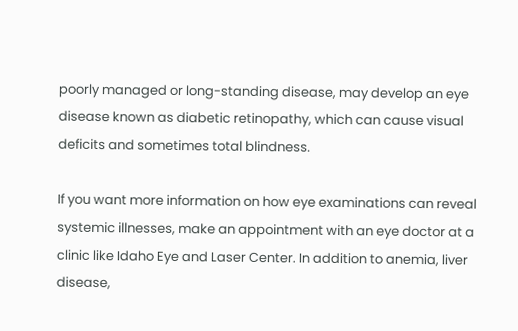poorly managed or long-standing disease, may develop an eye disease known as diabetic retinopathy, which can cause visual deficits and sometimes total blindness.

If you want more information on how eye examinations can reveal systemic illnesses, make an appointment with an eye doctor at a clinic like Idaho Eye and Laser Center. In addition to anemia, liver disease,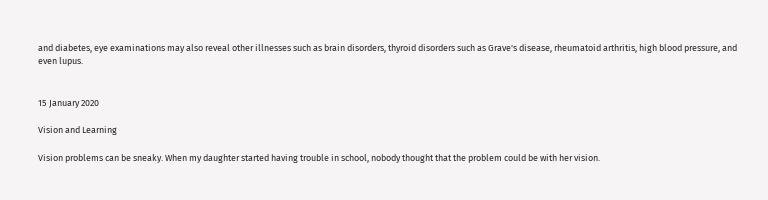and diabetes, eye examinations may also reveal other illnesses such as brain disorders, thyroid disorders such as Grave's disease, rheumatoid arthritis, high blood pressure, and even lupus.


15 January 2020

Vision and Learning

Vision problems can be sneaky. When my daughter started having trouble in school, nobody thought that the problem could be with her vision.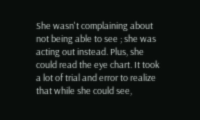She wasn't complaining about not being able to see ; she was acting out instead. Plus, she could read the eye chart. It took a lot of trial and error to realize that while she could see,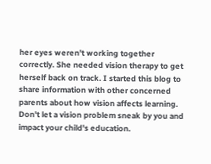her eyes weren't working together correctly. She needed vision therapy to get herself back on track. I started this blog to share information with other concerned parents about how vision affects learning. Don't let a vision problem sneak by you and impact your child's education.